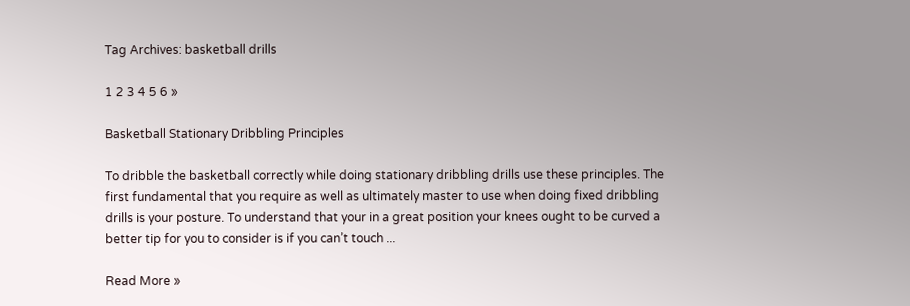Tag Archives: basketball drills

1 2 3 4 5 6 »

Basketball Stationary Dribbling Principles

To dribble the basketball correctly while doing stationary dribbling drills use these principles. The first fundamental that you require as well as ultimately master to use when doing fixed dribbling drills is your posture. To understand that your in a great position your knees ought to be curved a better tip for you to consider is if you can’t touch ...

Read More »